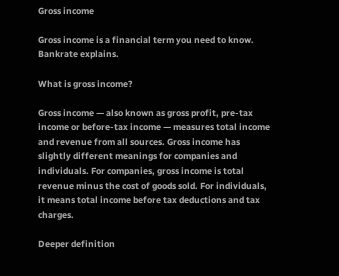Gross income

Gross income is a financial term you need to know. Bankrate explains.

What is gross income?

Gross income — also known as gross profit, pre-tax income or before-tax income — measures total income and revenue from all sources. Gross income has slightly different meanings for companies and individuals. For companies, gross income is total revenue minus the cost of goods sold. For individuals, it means total income before tax deductions and tax charges.

Deeper definition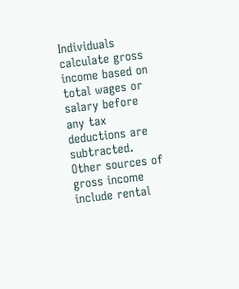Individuals calculate gross income based on total wages or salary before any tax deductions are subtracted. Other sources of gross income include rental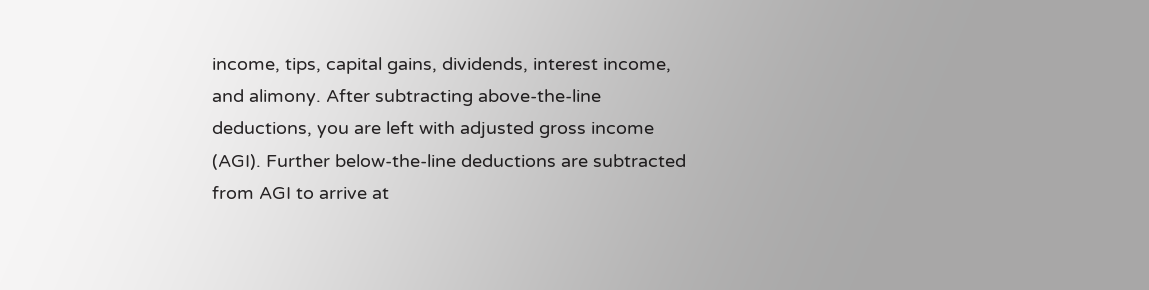income, tips, capital gains, dividends, interest income, and alimony. After subtracting above-the-line deductions, you are left with adjusted gross income (AGI). Further below-the-line deductions are subtracted from AGI to arrive at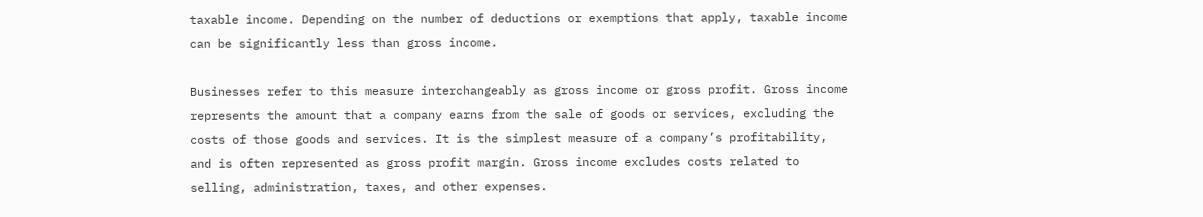taxable income. Depending on the number of deductions or exemptions that apply, taxable income can be significantly less than gross income.

Businesses refer to this measure interchangeably as gross income or gross profit. Gross income represents the amount that a company earns from the sale of goods or services, excluding the costs of those goods and services. It is the simplest measure of a company’s profitability, and is often represented as gross profit margin. Gross income excludes costs related to selling, administration, taxes, and other expenses.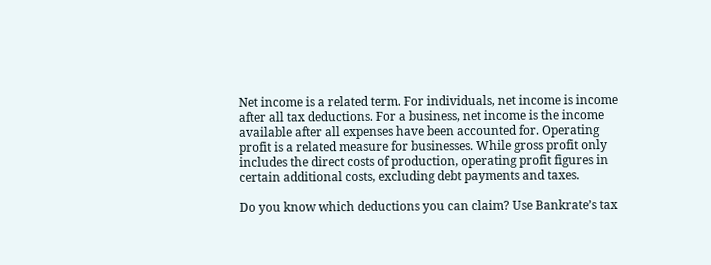Net income is a related term. For individuals, net income is income after all tax deductions. For a business, net income is the income available after all expenses have been accounted for. Operating profit is a related measure for businesses. While gross profit only includes the direct costs of production, operating profit figures in certain additional costs, excluding debt payments and taxes.

Do you know which deductions you can claim? Use Bankrate’s tax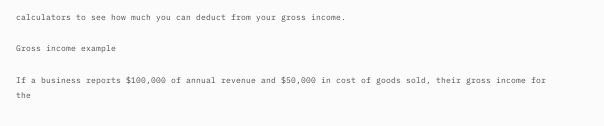calculators to see how much you can deduct from your gross income.

Gross income example

If a business reports $100,000 of annual revenue and $50,000 in cost of goods sold, their gross income for the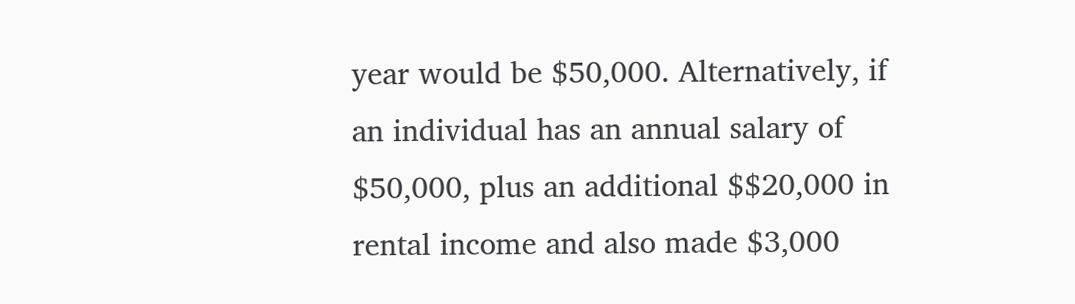year would be $50,000. Alternatively, if an individual has an annual salary of $50,000, plus an additional $$20,000 in rental income and also made $3,000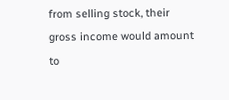from selling stock, their gross income would amount to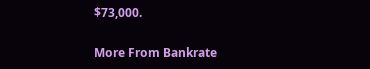$73,000.

More From Bankrate